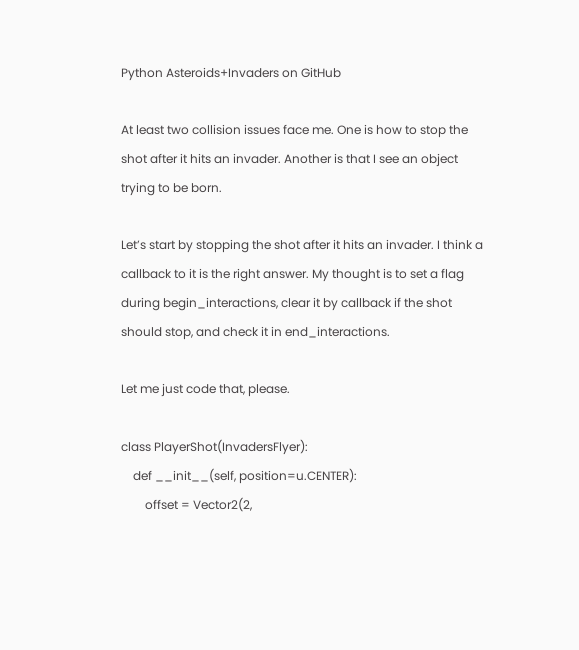Python Asteroids+Invaders on GitHub

At least two collision issues face me. One is how to stop the shot after it hits an invader. Another is that I see an object trying to be born.

Let’s start by stopping the shot after it hits an invader. I think a callback to it is the right answer. My thought is to set a flag during begin_interactions, clear it by callback if the shot should stop, and check it in end_interactions.

Let me just code that, please.

class PlayerShot(InvadersFlyer):
    def __init__(self, position=u.CENTER):
        offset = Vector2(2,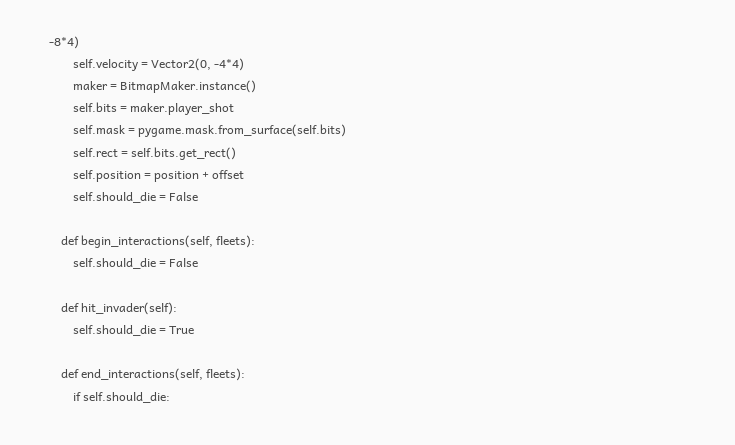-8*4)
        self.velocity = Vector2(0, -4*4)
        maker = BitmapMaker.instance()
        self.bits = maker.player_shot
        self.mask = pygame.mask.from_surface(self.bits)
        self.rect = self.bits.get_rect()
        self.position = position + offset
        self.should_die = False

    def begin_interactions(self, fleets):
        self.should_die = False

    def hit_invader(self):
        self.should_die = True

    def end_interactions(self, fleets):
        if self.should_die: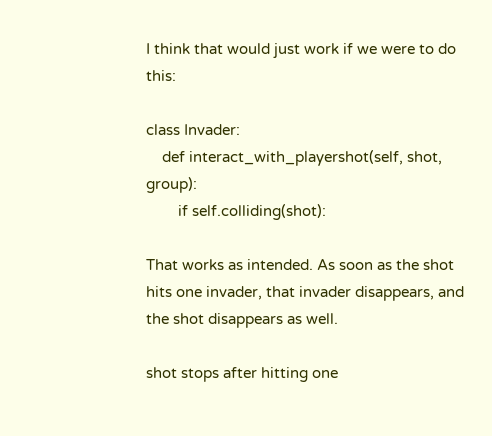I think that would just work if we were to do this:

class Invader:
    def interact_with_playershot(self, shot, group):
        if self.colliding(shot):

That works as intended. As soon as the shot hits one invader, that invader disappears, and the shot disappears as well.

shot stops after hitting one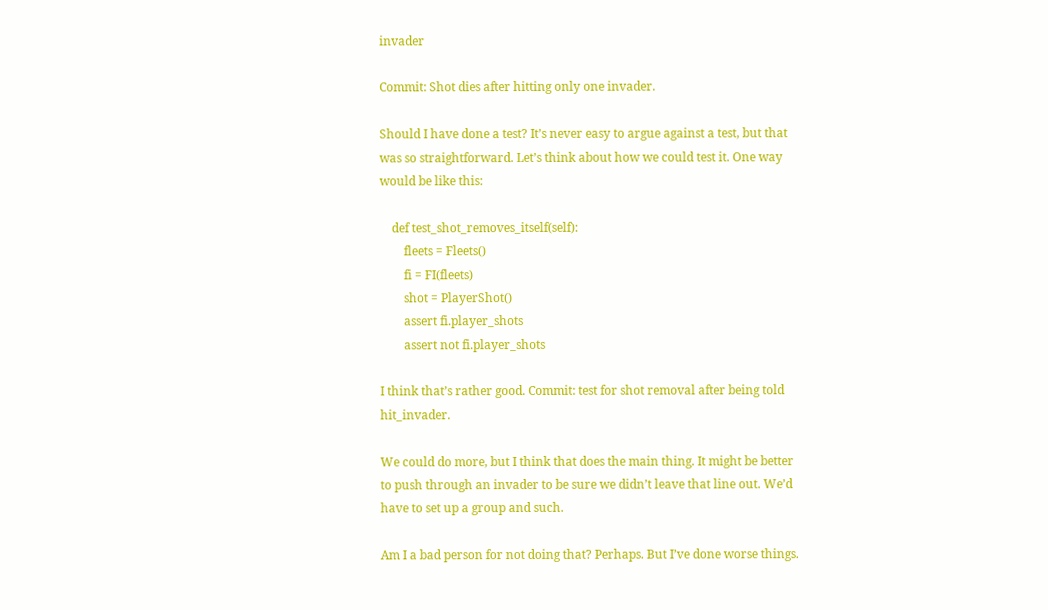invader

Commit: Shot dies after hitting only one invader.

Should I have done a test? It’s never easy to argue against a test, but that was so straightforward. Let’s think about how we could test it. One way would be like this:

    def test_shot_removes_itself(self):
        fleets = Fleets()
        fi = FI(fleets)
        shot = PlayerShot()
        assert fi.player_shots
        assert not fi.player_shots

I think that’s rather good. Commit: test for shot removal after being told hit_invader.

We could do more, but I think that does the main thing. It might be better to push through an invader to be sure we didn’t leave that line out. We’d have to set up a group and such.

Am I a bad person for not doing that? Perhaps. But I’ve done worse things.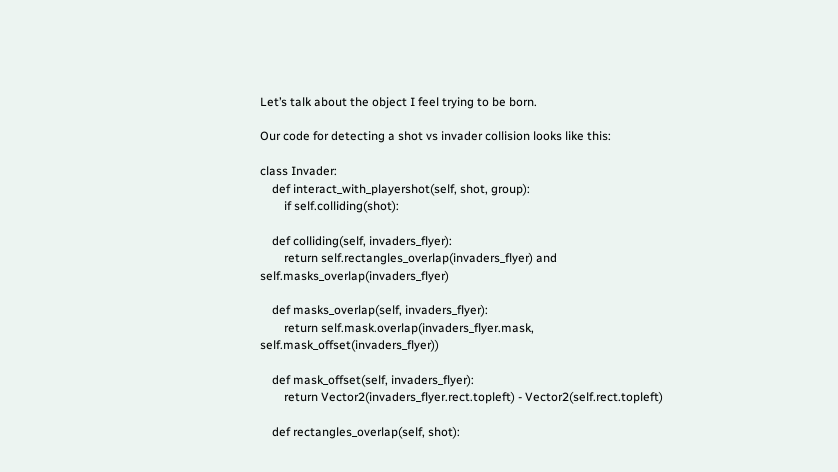Let’s talk about the object I feel trying to be born.

Our code for detecting a shot vs invader collision looks like this:

class Invader:
    def interact_with_playershot(self, shot, group):
        if self.colliding(shot):

    def colliding(self, invaders_flyer):
        return self.rectangles_overlap(invaders_flyer) and self.masks_overlap(invaders_flyer)

    def masks_overlap(self, invaders_flyer):
        return self.mask.overlap(invaders_flyer.mask, self.mask_offset(invaders_flyer))

    def mask_offset(self, invaders_flyer):
        return Vector2(invaders_flyer.rect.topleft) - Vector2(self.rect.topleft)

    def rectangles_overlap(self, shot):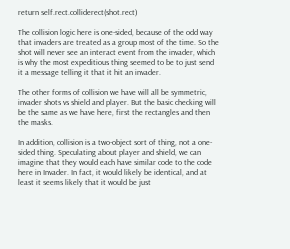return self.rect.colliderect(shot.rect)

The collision logic here is one-sided, because of the odd way that invaders are treated as a group most of the time. So the shot will never see an interact event from the invader, which is why the most expeditious thing seemed to be to just send it a message telling it that it hit an invader.

The other forms of collision we have will all be symmetric, invader shots vs shield and player. But the basic checking will be the same as we have here, first the rectangles and then the masks.

In addition, collision is a two-object sort of thing, not a one-sided thing. Speculating about player and shield, we can imagine that they would each have similar code to the code here in Invader. In fact, it would likely be identical, and at least it seems likely that it would be just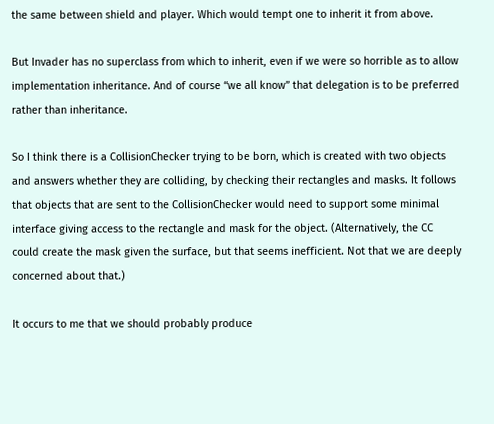the same between shield and player. Which would tempt one to inherit it from above.

But Invader has no superclass from which to inherit, even if we were so horrible as to allow implementation inheritance. And of course “we all know” that delegation is to be preferred rather than inheritance.

So I think there is a CollisionChecker trying to be born, which is created with two objects and answers whether they are colliding, by checking their rectangles and masks. It follows that objects that are sent to the CollisionChecker would need to support some minimal interface giving access to the rectangle and mask for the object. (Alternatively, the CC could create the mask given the surface, but that seems inefficient. Not that we are deeply concerned about that.)

It occurs to me that we should probably produce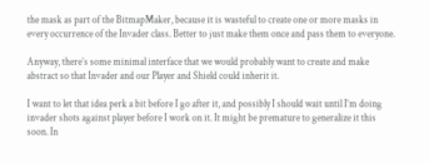the mask as part of the BitmapMaker, because it is wasteful to create one or more masks in every occurrence of the Invader class. Better to just make them once and pass them to everyone.

Anyway, there’s some minimal interface that we would probably want to create and make abstract so that Invader and our Player and Shield could inherit it.

I want to let that idea perk a bit before I go after it, and possibly I should wait until I’m doing invader shots against player before I work on it. It might be premature to generalize it this soon. In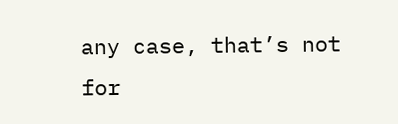any case, that’s not for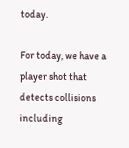today.

For today, we have a player shot that detects collisions including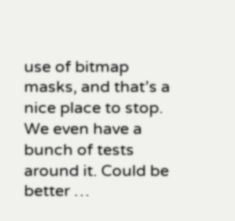use of bitmap masks, and that’s a nice place to stop. We even have a bunch of tests around it. Could be better …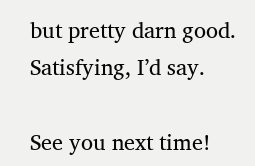but pretty darn good. Satisfying, I’d say.

See you next time!